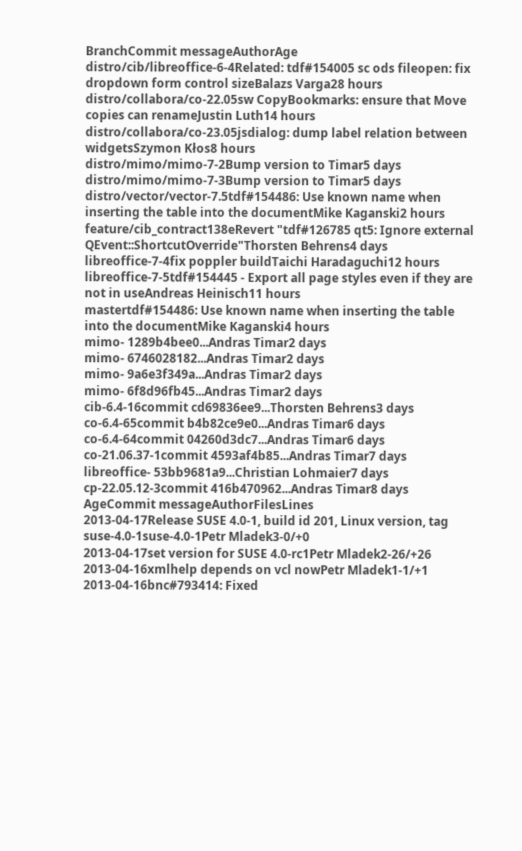BranchCommit messageAuthorAge
distro/cib/libreoffice-6-4Related: tdf#154005 sc ods fileopen: fix dropdown form control sizeBalazs Varga28 hours
distro/collabora/co-22.05sw CopyBookmarks: ensure that Move copies can renameJustin Luth14 hours
distro/collabora/co-23.05jsdialog: dump label relation between widgetsSzymon Kłos8 hours
distro/mimo/mimo-7-2Bump version to Timar5 days
distro/mimo/mimo-7-3Bump version to Timar5 days
distro/vector/vector-7.5tdf#154486: Use known name when inserting the table into the documentMike Kaganski2 hours
feature/cib_contract138eRevert "tdf#126785 qt5: Ignore external QEvent::ShortcutOverride"Thorsten Behrens4 days
libreoffice-7-4fix poppler buildTaichi Haradaguchi12 hours
libreoffice-7-5tdf#154445 - Export all page styles even if they are not in useAndreas Heinisch11 hours
mastertdf#154486: Use known name when inserting the table into the documentMike Kaganski4 hours
mimo- 1289b4bee0...Andras Timar2 days
mimo- 6746028182...Andras Timar2 days
mimo- 9a6e3f349a...Andras Timar2 days
mimo- 6f8d96fb45...Andras Timar2 days
cib-6.4-16commit cd69836ee9...Thorsten Behrens3 days
co-6.4-65commit b4b82ce9e0...Andras Timar6 days
co-6.4-64commit 04260d3dc7...Andras Timar6 days
co-21.06.37-1commit 4593af4b85...Andras Timar7 days
libreoffice- 53bb9681a9...Christian Lohmaier7 days
cp-22.05.12-3commit 416b470962...Andras Timar8 days
AgeCommit messageAuthorFilesLines
2013-04-17Release SUSE 4.0-1, build id 201, Linux version, tag suse-4.0-1suse-4.0-1Petr Mladek3-0/+0
2013-04-17set version for SUSE 4.0-rc1Petr Mladek2-26/+26
2013-04-16xmlhelp depends on vcl nowPetr Mladek1-1/+1
2013-04-16bnc#793414: Fixed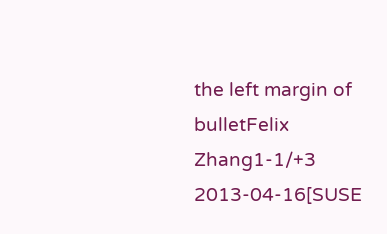the left margin of bulletFelix Zhang1-1/+3
2013-04-16[SUSE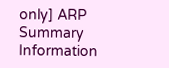only] ARP Summary Information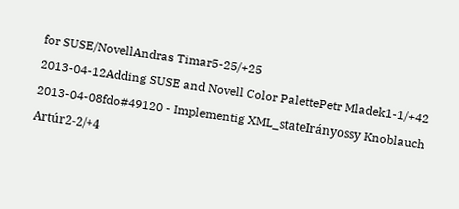for SUSE/NovellAndras Timar5-25/+25
2013-04-12Adding SUSE and Novell Color PalettePetr Mladek1-1/+42
2013-04-08fdo#49120 - Implementig XML_stateIrányossy Knoblauch Artúr2-2/+4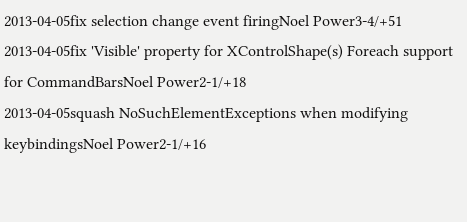2013-04-05fix selection change event firingNoel Power3-4/+51
2013-04-05fix 'Visible' property for XControlShape(s) Foreach support for CommandBarsNoel Power2-1/+18
2013-04-05squash NoSuchElementExceptions when modifying keybindingsNoel Power2-1/+16